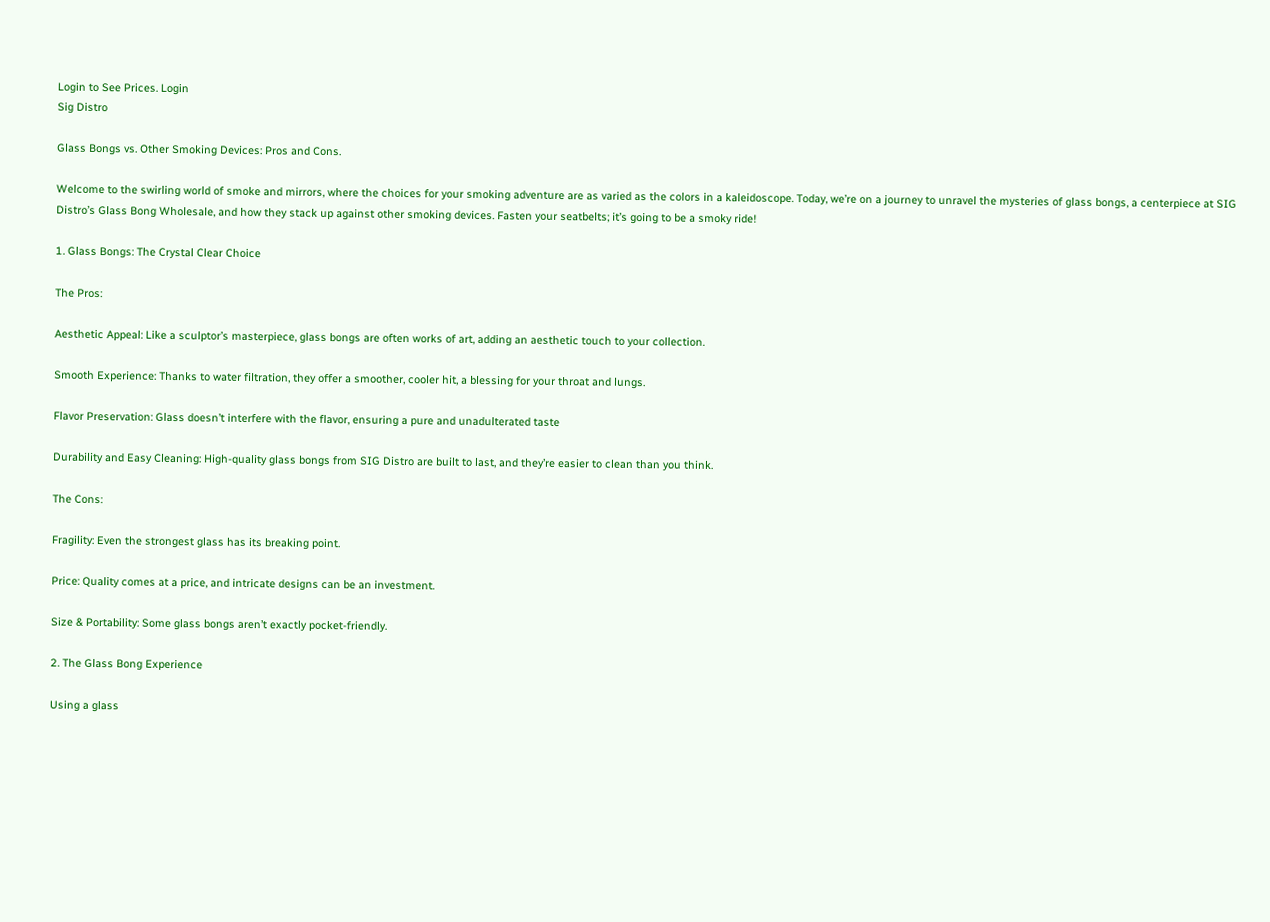Login to See Prices. Login
Sig Distro

Glass Bongs vs. Other Smoking Devices: Pros and Cons.

Welcome to the swirling world of smoke and mirrors, where the choices for your smoking adventure are as varied as the colors in a kaleidoscope. Today, we’re on a journey to unravel the mysteries of glass bongs, a centerpiece at SIG Distro’s Glass Bong Wholesale, and how they stack up against other smoking devices. Fasten your seatbelts; it’s going to be a smoky ride!

1. Glass Bongs: The Crystal Clear Choice

The Pros:

Aesthetic Appeal: Like a sculptor’s masterpiece, glass bongs are often works of art, adding an aesthetic touch to your collection.

Smooth Experience: Thanks to water filtration, they offer a smoother, cooler hit, a blessing for your throat and lungs.

Flavor Preservation: Glass doesn’t interfere with the flavor, ensuring a pure and unadulterated taste

Durability and Easy Cleaning: High-quality glass bongs from SIG Distro are built to last, and they’re easier to clean than you think.

The Cons:

Fragility: Even the strongest glass has its breaking point.

Price: Quality comes at a price, and intricate designs can be an investment.

Size & Portability: Some glass bongs aren’t exactly pocket-friendly.

2. The Glass Bong Experience

Using a glass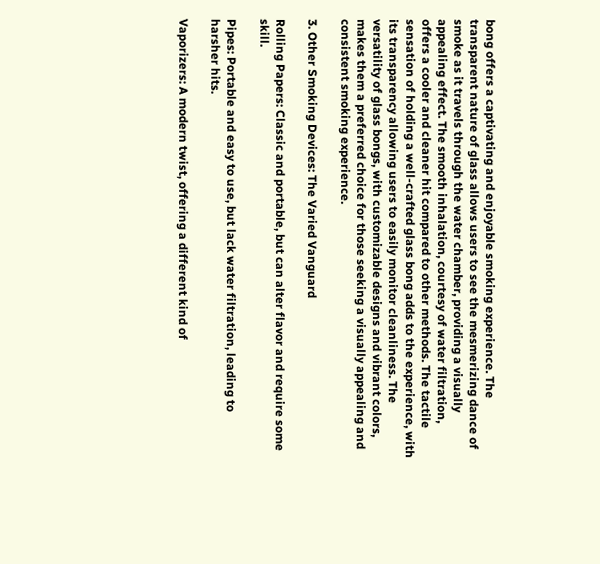bong offers a captivating and enjoyable smoking experience. The transparent nature of glass allows users to see the mesmerizing dance of smoke as it travels through the water chamber, providing a visually appealing effect. The smooth inhalation, courtesy of water filtration, offers a cooler and cleaner hit compared to other methods. The tactile sensation of holding a well-crafted glass bong adds to the experience, with its transparency allowing users to easily monitor cleanliness. The versatility of glass bongs, with customizable designs and vibrant colors, makes them a preferred choice for those seeking a visually appealing and consistent smoking experience.

3. Other Smoking Devices: The Varied Vanguard

Rolling Papers: Classic and portable, but can alter flavor and require some skill.

Pipes: Portable and easy to use, but lack water filtration, leading to harsher hits.

Vaporizers: A modern twist, offering a different kind of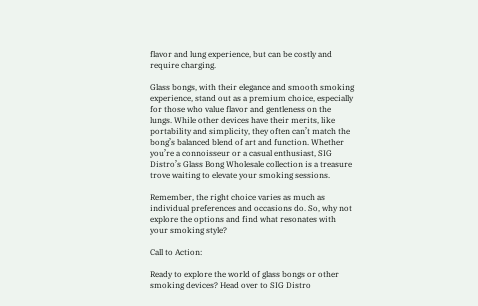flavor and lung experience, but can be costly and require charging.

Glass bongs, with their elegance and smooth smoking experience, stand out as a premium choice, especially for those who value flavor and gentleness on the lungs. While other devices have their merits, like portability and simplicity, they often can’t match the bong’s balanced blend of art and function. Whether you’re a connoisseur or a casual enthusiast, SIG Distro’s Glass Bong Wholesale collection is a treasure trove waiting to elevate your smoking sessions.

Remember, the right choice varies as much as individual preferences and occasions do. So, why not explore the options and find what resonates with your smoking style?

Call to Action:

Ready to explore the world of glass bongs or other smoking devices? Head over to SIG Distro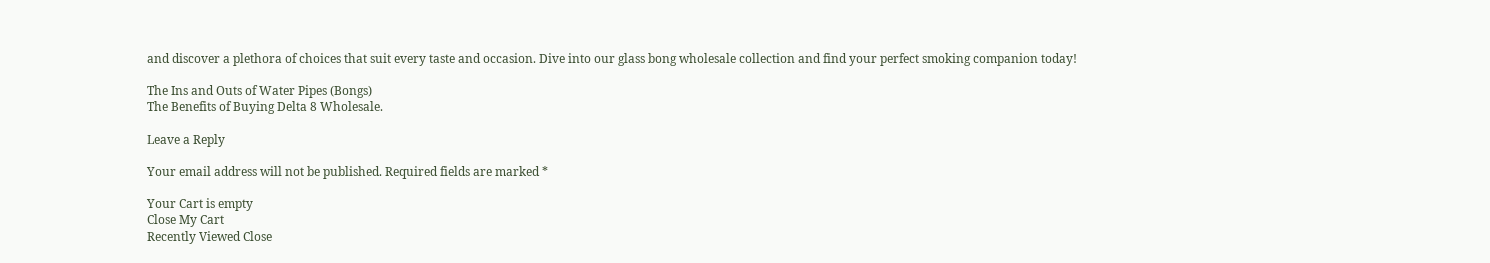and discover a plethora of choices that suit every taste and occasion. Dive into our glass bong wholesale collection and find your perfect smoking companion today!

The Ins and Outs of Water Pipes (Bongs)
The Benefits of Buying Delta 8 Wholesale.

Leave a Reply

Your email address will not be published. Required fields are marked *

Your Cart is empty
Close My Cart
Recently Viewed Close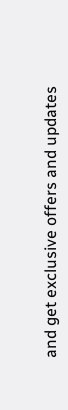and get exclusive offers and updates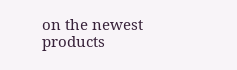on the newest products